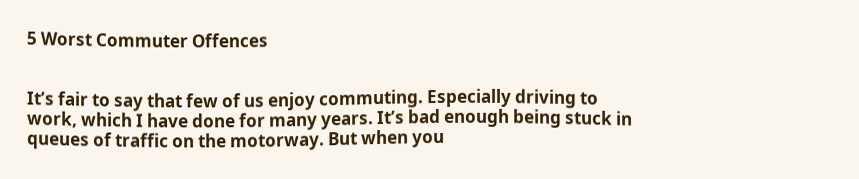5 Worst Commuter Offences


It’s fair to say that few of us enjoy commuting. Especially driving to work, which I have done for many years. It’s bad enough being stuck in queues of traffic on the motorway. But when you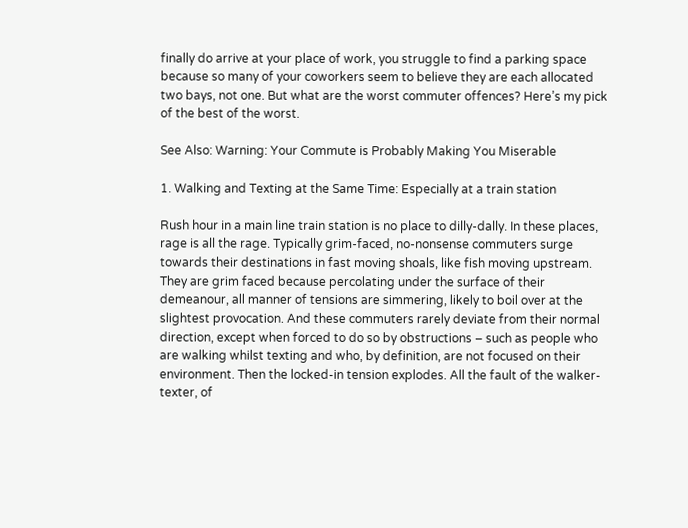finally do arrive at your place of work, you struggle to find a parking space because so many of your coworkers seem to believe they are each allocated two bays, not one. But what are the worst commuter offences? Here’s my pick of the best of the worst.

See Also: Warning: Your Commute is Probably Making You Miserable

1. Walking and Texting at the Same Time: Especially at a train station

Rush hour in a main line train station is no place to dilly-dally. In these places, rage is all the rage. Typically grim-faced, no-nonsense commuters surge towards their destinations in fast moving shoals, like fish moving upstream. They are grim faced because percolating under the surface of their demeanour, all manner of tensions are simmering, likely to boil over at the slightest provocation. And these commuters rarely deviate from their normal direction, except when forced to do so by obstructions – such as people who are walking whilst texting and who, by definition, are not focused on their environment. Then the locked-in tension explodes. All the fault of the walker-texter, of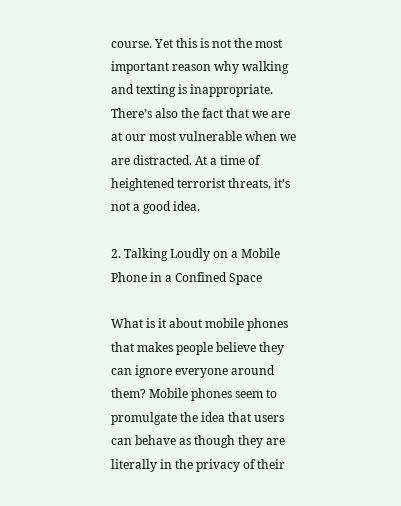course. Yet this is not the most important reason why walking and texting is inappropriate. There’s also the fact that we are at our most vulnerable when we are distracted. At a time of heightened terrorist threats, it’s not a good idea.

2. Talking Loudly on a Mobile Phone in a Confined Space

What is it about mobile phones that makes people believe they can ignore everyone around them? Mobile phones seem to promulgate the idea that users can behave as though they are literally in the privacy of their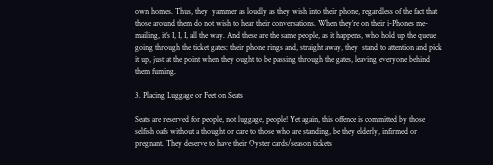own homes. Thus, they  yammer as loudly as they wish into their phone, regardless of the fact that those around them do not wish to hear their conversations. When they’re on their i-Phones me-mailing, it’s I, I, I, all the way. And these are the same people, as it happens, who hold up the queue going through the ticket gates: their phone rings and, straight away, they  stand to attention and pick it up, just at the point when they ought to be passing through the gates, leaving everyone behind them fuming.

3. Placing Luggage or Feet on Seats

Seats are reserved for people, not luggage, people! Yet again, this offence is committed by those selfish oafs without a thought or care to those who are standing, be they elderly, infirmed or pregnant. They deserve to have their Oyster cards/season tickets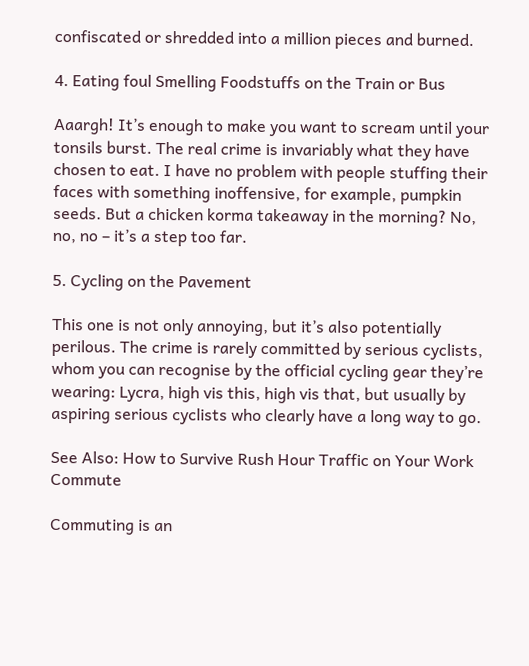confiscated or shredded into a million pieces and burned.

4. Eating foul Smelling Foodstuffs on the Train or Bus

Aaargh! It’s enough to make you want to scream until your tonsils burst. The real crime is invariably what they have chosen to eat. I have no problem with people stuffing their faces with something inoffensive, for example, pumpkin seeds. But a chicken korma takeaway in the morning? No, no, no – it’s a step too far.

5. Cycling on the Pavement

This one is not only annoying, but it’s also potentially perilous. The crime is rarely committed by serious cyclists, whom you can recognise by the official cycling gear they’re wearing: Lycra, high vis this, high vis that, but usually by aspiring serious cyclists who clearly have a long way to go.

See Also: How to Survive Rush Hour Traffic on Your Work Commute

Commuting is an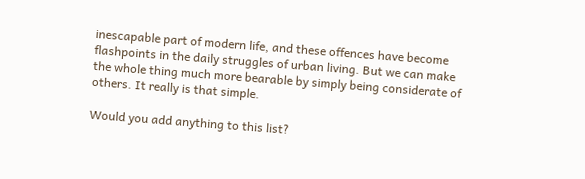inescapable part of modern life, and these offences have become flashpoints in the daily struggles of urban living. But we can make the whole thing much more bearable by simply being considerate of others. It really is that simple.

Would you add anything to this list?